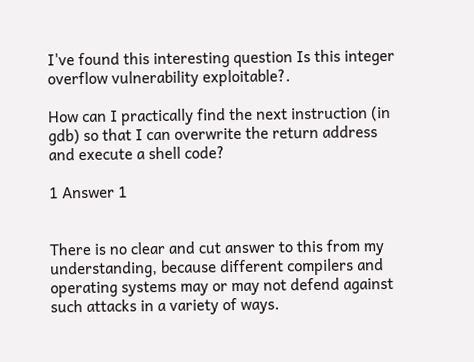I've found this interesting question Is this integer overflow vulnerability exploitable?.

How can I practically find the next instruction (in gdb) so that I can overwrite the return address and execute a shell code?

1 Answer 1


There is no clear and cut answer to this from my understanding, because different compilers and operating systems may or may not defend against such attacks in a variety of ways.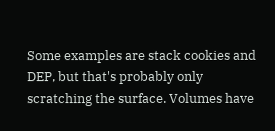Some examples are stack cookies and DEP, but that's probably only scratching the surface. Volumes have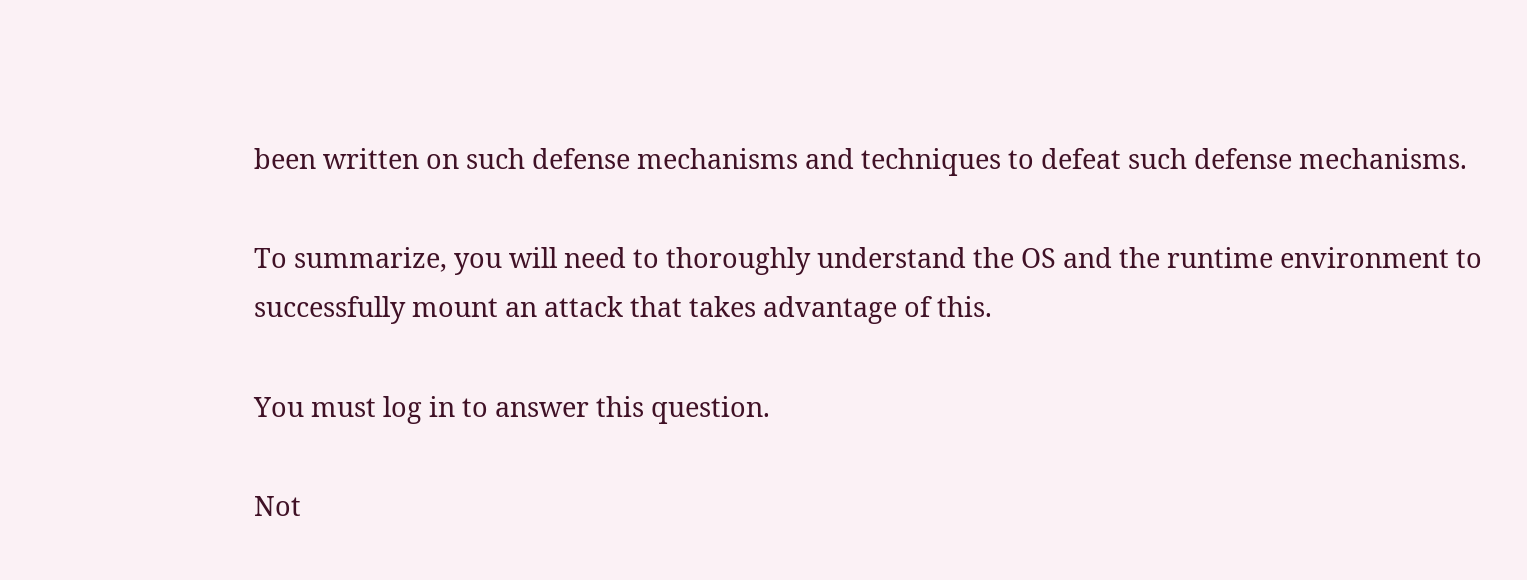been written on such defense mechanisms and techniques to defeat such defense mechanisms.

To summarize, you will need to thoroughly understand the OS and the runtime environment to successfully mount an attack that takes advantage of this.

You must log in to answer this question.

Not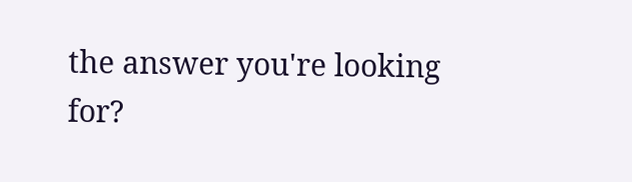the answer you're looking for?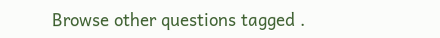Browse other questions tagged .